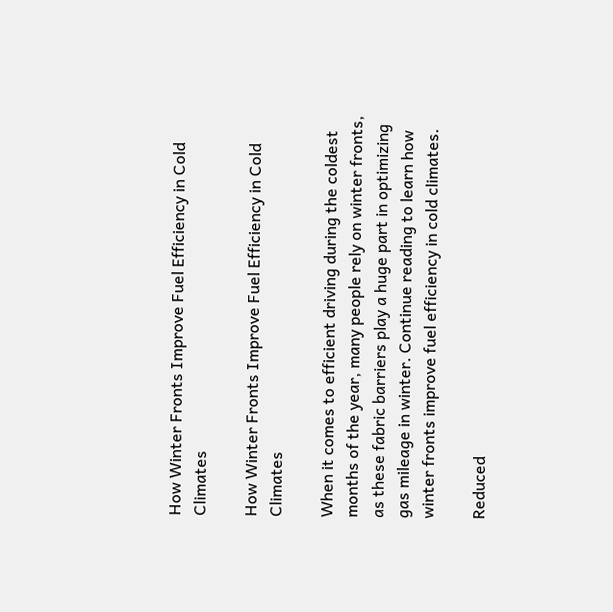How Winter Fronts Improve Fuel Efficiency in Cold Climates

How Winter Fronts Improve Fuel Efficiency in Cold Climates

When it comes to efficient driving during the coldest months of the year, many people rely on winter fronts, as these fabric barriers play a huge part in optimizing gas mileage in winter. Continue reading to learn how winter fronts improve fuel efficiency in cold climates.

Reduced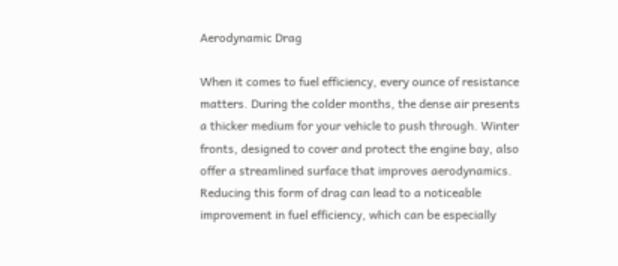Aerodynamic Drag

When it comes to fuel efficiency, every ounce of resistance matters. During the colder months, the dense air presents a thicker medium for your vehicle to push through. Winter fronts, designed to cover and protect the engine bay, also offer a streamlined surface that improves aerodynamics. Reducing this form of drag can lead to a noticeable improvement in fuel efficiency, which can be especially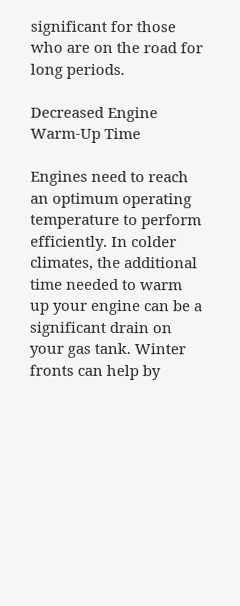significant for those who are on the road for long periods.

Decreased Engine Warm-Up Time

Engines need to reach an optimum operating temperature to perform efficiently. In colder climates, the additional time needed to warm up your engine can be a significant drain on your gas tank. Winter fronts can help by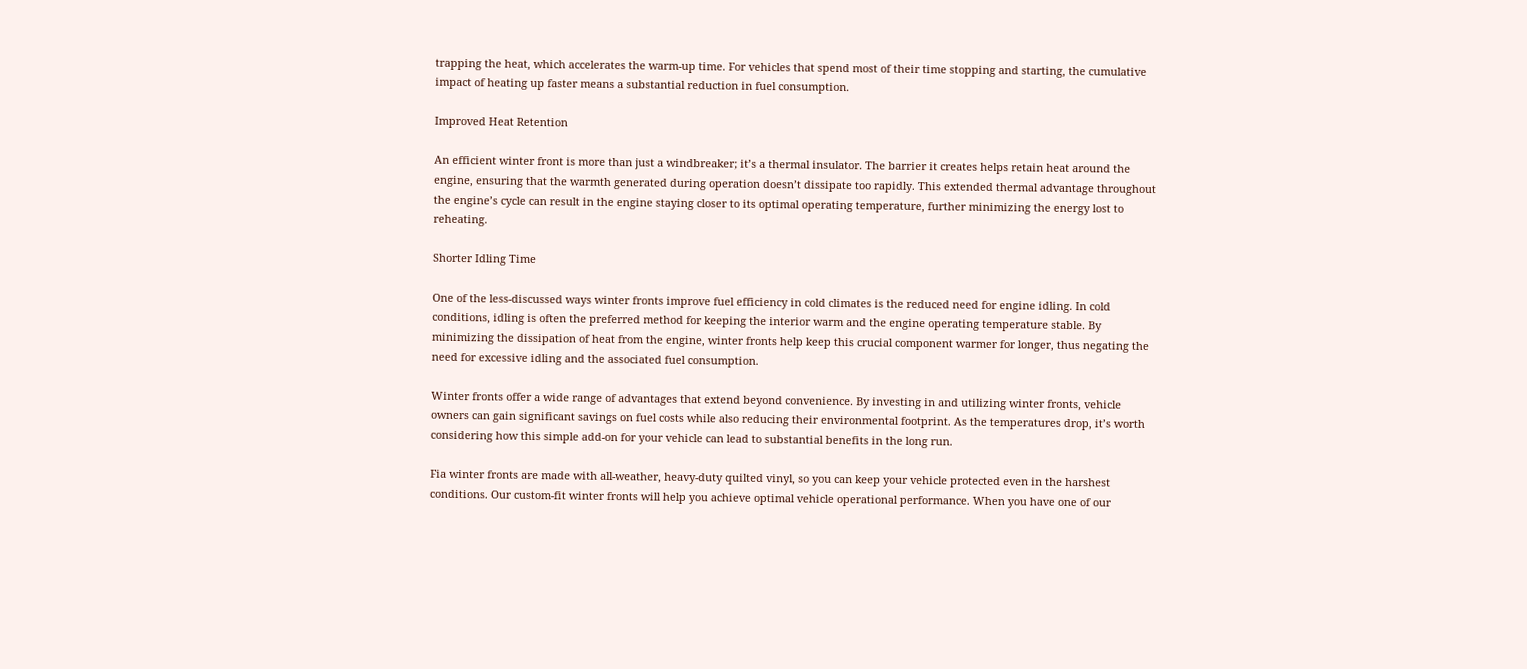trapping the heat, which accelerates the warm-up time. For vehicles that spend most of their time stopping and starting, the cumulative impact of heating up faster means a substantial reduction in fuel consumption.

Improved Heat Retention

An efficient winter front is more than just a windbreaker; it’s a thermal insulator. The barrier it creates helps retain heat around the engine, ensuring that the warmth generated during operation doesn’t dissipate too rapidly. This extended thermal advantage throughout the engine’s cycle can result in the engine staying closer to its optimal operating temperature, further minimizing the energy lost to reheating.

Shorter Idling Time

One of the less-discussed ways winter fronts improve fuel efficiency in cold climates is the reduced need for engine idling. In cold conditions, idling is often the preferred method for keeping the interior warm and the engine operating temperature stable. By minimizing the dissipation of heat from the engine, winter fronts help keep this crucial component warmer for longer, thus negating the need for excessive idling and the associated fuel consumption.

Winter fronts offer a wide range of advantages that extend beyond convenience. By investing in and utilizing winter fronts, vehicle owners can gain significant savings on fuel costs while also reducing their environmental footprint. As the temperatures drop, it’s worth considering how this simple add-on for your vehicle can lead to substantial benefits in the long run.

Fia winter fronts are made with all-weather, heavy-duty quilted vinyl, so you can keep your vehicle protected even in the harshest conditions. Our custom-fit winter fronts will help you achieve optimal vehicle operational performance. When you have one of our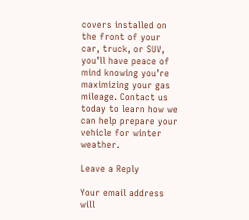covers installed on the front of your car, truck, or SUV, you’ll have peace of mind knowing you’re maximizing your gas mileage. Contact us today to learn how we can help prepare your vehicle for winter weather.

Leave a Reply

Your email address will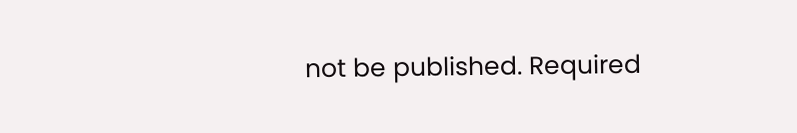not be published. Required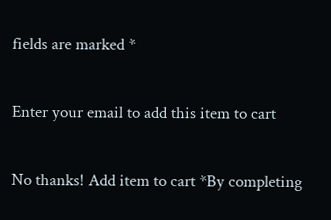fields are marked *

Enter your email to add this item to cart

No thanks! Add item to cart *By completing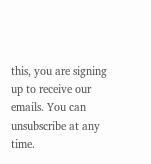this, you are signing up to receive our emails. You can unsubscribe at any time.